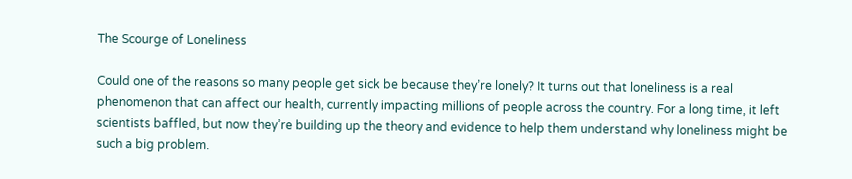The Scourge of Loneliness

Could one of the reasons so many people get sick be because they’re lonely? It turns out that loneliness is a real phenomenon that can affect our health, currently impacting millions of people across the country. For a long time, it left scientists baffled, but now they’re building up the theory and evidence to help them understand why loneliness might be such a big problem.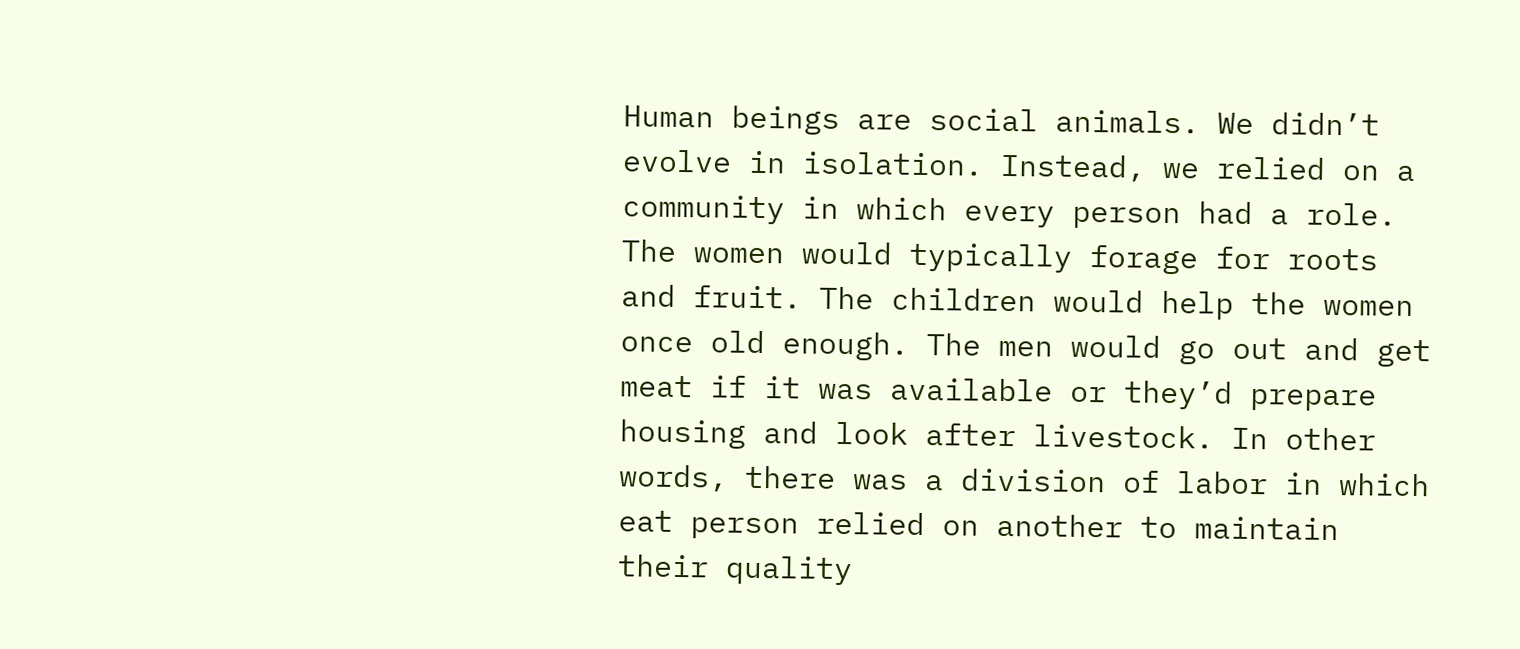Human beings are social animals. We didn’t evolve in isolation. Instead, we relied on a community in which every person had a role. The women would typically forage for roots and fruit. The children would help the women once old enough. The men would go out and get meat if it was available or they’d prepare housing and look after livestock. In other words, there was a division of labor in which eat person relied on another to maintain their quality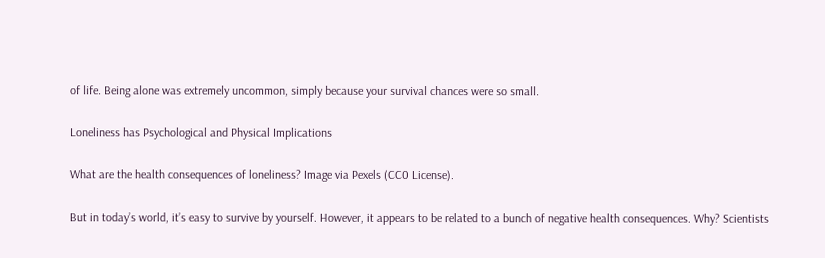of life. Being alone was extremely uncommon, simply because your survival chances were so small.

Loneliness has Psychological and Physical Implications

What are the health consequences of loneliness? Image via Pexels (CC0 License).

But in today’s world, it’s easy to survive by yourself. However, it appears to be related to a bunch of negative health consequences. Why? Scientists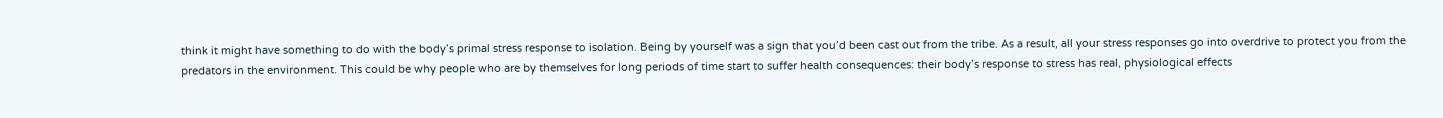think it might have something to do with the body’s primal stress response to isolation. Being by yourself was a sign that you’d been cast out from the tribe. As a result, all your stress responses go into overdrive to protect you from the predators in the environment. This could be why people who are by themselves for long periods of time start to suffer health consequences: their body’s response to stress has real, physiological effects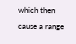which then cause a range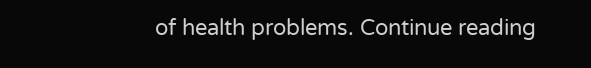of health problems. Continue reading